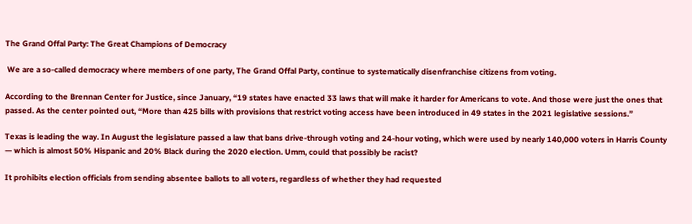The Grand Offal Party: The Great Champions of Democracy

 We are a so-called democracy where members of one party, The Grand Offal Party, continue to systematically disenfranchise citizens from voting.

According to the Brennan Center for Justice, since January, “19 states have enacted 33 laws that will make it harder for Americans to vote. And those were just the ones that passed. As the center pointed out, “More than 425 bills with provisions that restrict voting access have been introduced in 49 states in the 2021 legislative sessions.”

Texas is leading the way. In August the legislature passed a law that bans drive-through voting and 24-hour voting, which were used by nearly 140,000 voters in Harris County — which is almost 50% Hispanic and 20% Black during the 2020 election. Umm, could that possibly be racist?

It prohibits election officials from sending absentee ballots to all voters, regardless of whether they had requested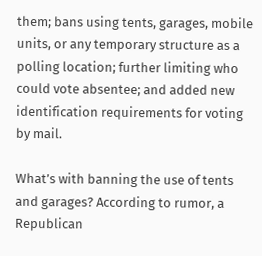them; bans using tents, garages, mobile units, or any temporary structure as a polling location; further limiting who could vote absentee; and added new identification requirements for voting by mail.

What’s with banning the use of tents and garages? According to rumor, a Republican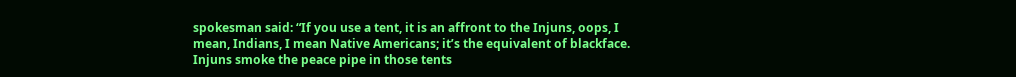spokesman said: “If you use a tent, it is an affront to the Injuns, oops, I mean, Indians, I mean Native Americans; it’s the equivalent of blackface. Injuns smoke the peace pipe in those tents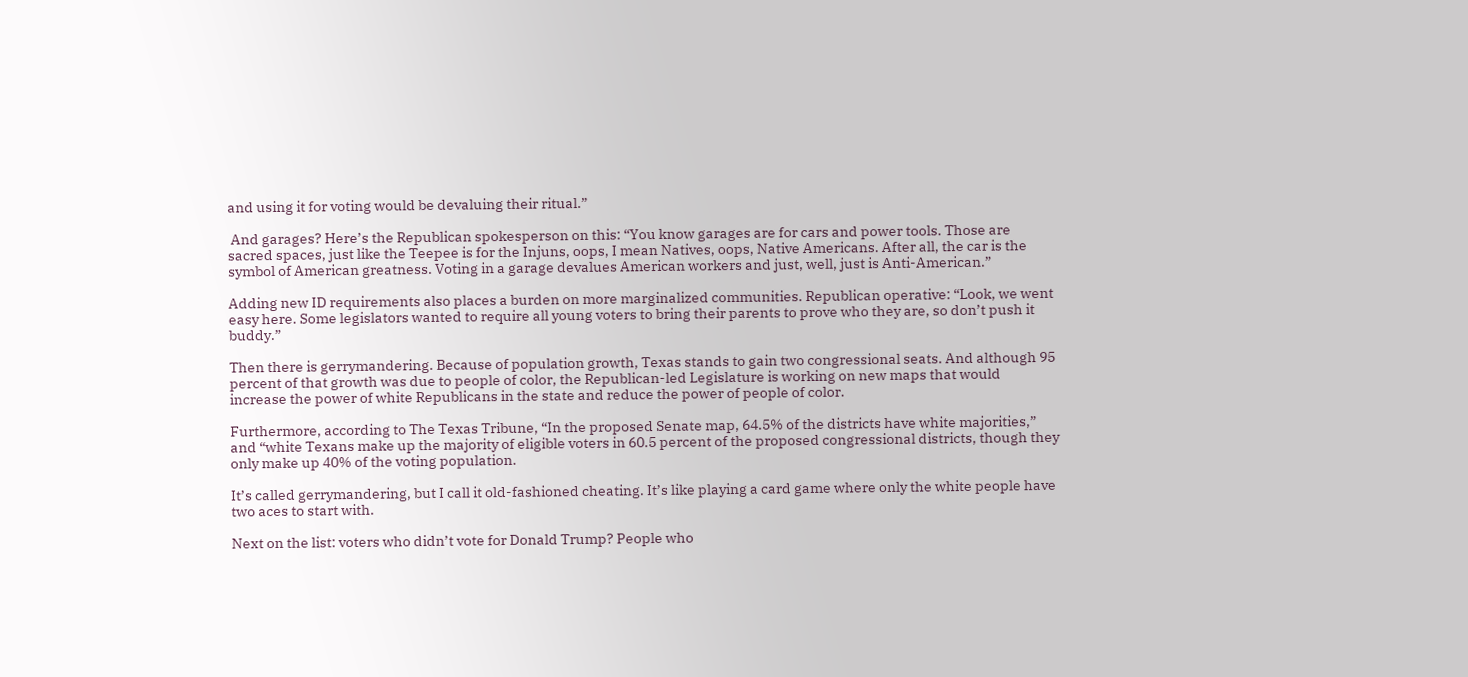and using it for voting would be devaluing their ritual.”

 And garages? Here’s the Republican spokesperson on this: “You know garages are for cars and power tools. Those are sacred spaces, just like the Teepee is for the Injuns, oops, I mean Natives, oops, Native Americans. After all, the car is the symbol of American greatness. Voting in a garage devalues American workers and just, well, just is Anti-American.”

Adding new ID requirements also places a burden on more marginalized communities. Republican operative: “Look, we went easy here. Some legislators wanted to require all young voters to bring their parents to prove who they are, so don’t push it buddy.”

Then there is gerrymandering. Because of population growth, Texas stands to gain two congressional seats. And although 95 percent of that growth was due to people of color, the Republican-led Legislature is working on new maps that would increase the power of white Republicans in the state and reduce the power of people of color.

Furthermore, according to The Texas Tribune, “In the proposed Senate map, 64.5% of the districts have white majorities,” and “white Texans make up the majority of eligible voters in 60.5 percent of the proposed congressional districts, though they only make up 40% of the voting population.

It’s called gerrymandering, but I call it old-fashioned cheating. It’s like playing a card game where only the white people have two aces to start with.

Next on the list: voters who didn’t vote for Donald Trump? People who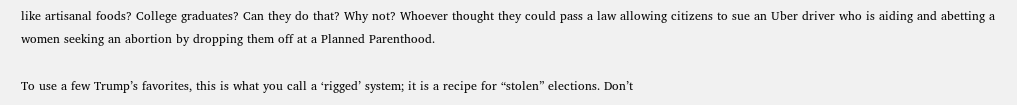like artisanal foods? College graduates? Can they do that? Why not? Whoever thought they could pass a law allowing citizens to sue an Uber driver who is aiding and abetting a women seeking an abortion by dropping them off at a Planned Parenthood.

To use a few Trump’s favorites, this is what you call a ‘rigged’ system; it is a recipe for “stolen” elections. Don’t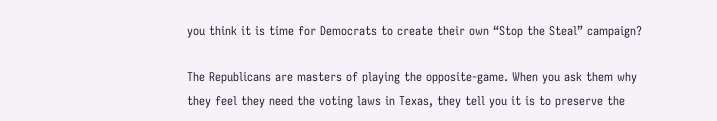you think it is time for Democrats to create their own “Stop the Steal” campaign?

The Republicans are masters of playing the opposite-game. When you ask them why they feel they need the voting laws in Texas, they tell you it is to preserve the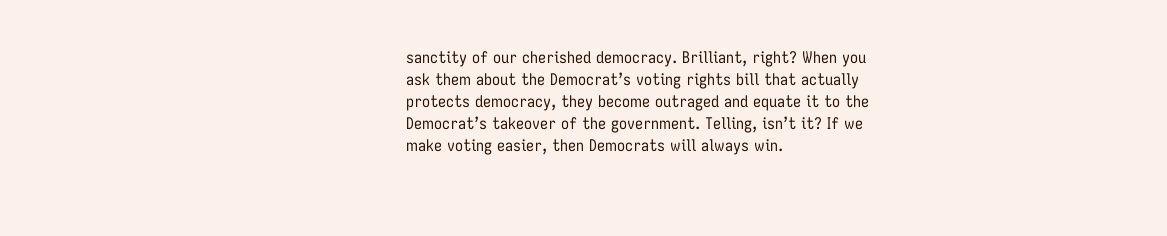sanctity of our cherished democracy. Brilliant, right? When you ask them about the Democrat’s voting rights bill that actually protects democracy, they become outraged and equate it to the Democrat’s takeover of the government. Telling, isn’t it? If we make voting easier, then Democrats will always win.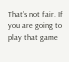That’s not fair. If you are going to play that game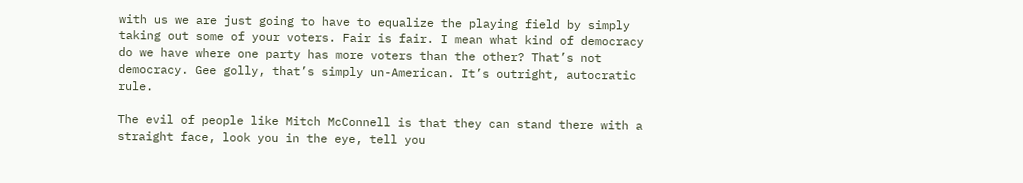with us we are just going to have to equalize the playing field by simply taking out some of your voters. Fair is fair. I mean what kind of democracy do we have where one party has more voters than the other? That’s not democracy. Gee golly, that’s simply un-American. It’s outright, autocratic rule.

The evil of people like Mitch McConnell is that they can stand there with a straight face, look you in the eye, tell you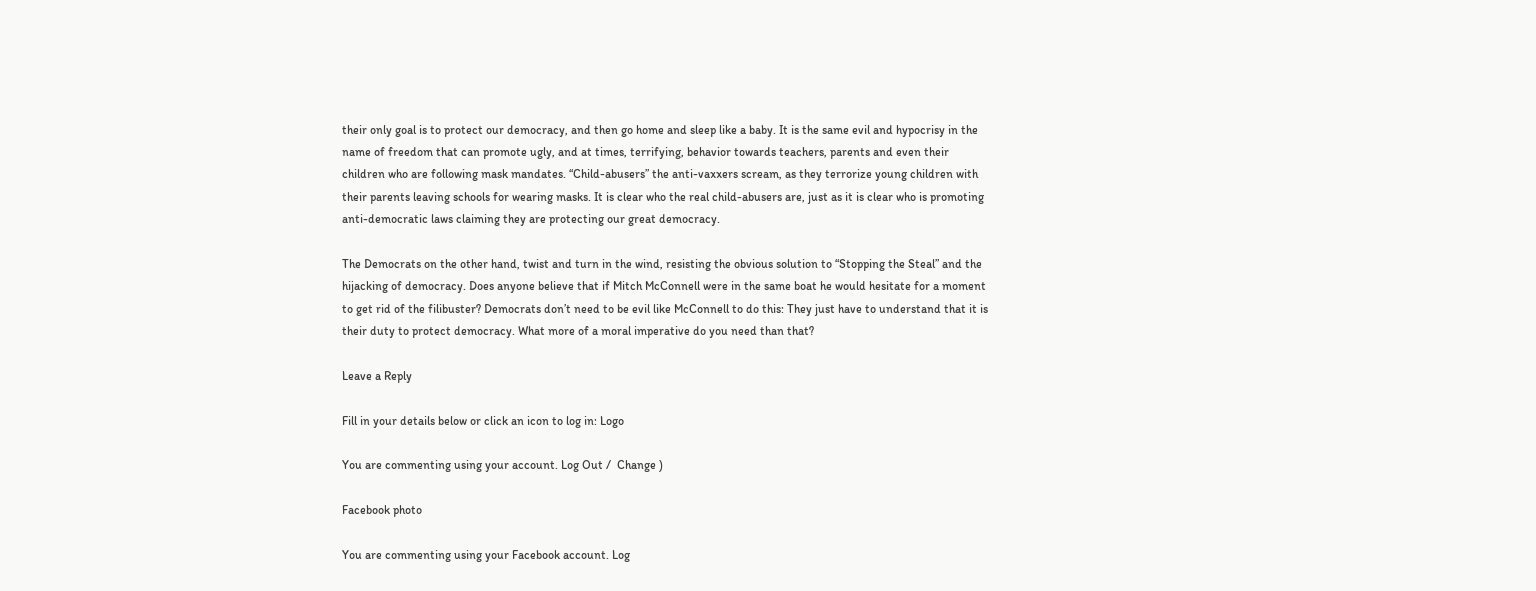their only goal is to protect our democracy, and then go home and sleep like a baby. It is the same evil and hypocrisy in the name of freedom that can promote ugly, and at times, terrifying, behavior towards teachers, parents and even their children who are following mask mandates. “Child-abusers” the anti-vaxxers scream, as they terrorize young children with their parents leaving schools for wearing masks. It is clear who the real child-abusers are, just as it is clear who is promoting anti-democratic laws claiming they are protecting our great democracy.

The Democrats on the other hand, twist and turn in the wind, resisting the obvious solution to “Stopping the Steal” and the hijacking of democracy. Does anyone believe that if Mitch McConnell were in the same boat he would hesitate for a moment to get rid of the filibuster? Democrats don’t need to be evil like McConnell to do this: They just have to understand that it is their duty to protect democracy. What more of a moral imperative do you need than that?

Leave a Reply

Fill in your details below or click an icon to log in: Logo

You are commenting using your account. Log Out /  Change )

Facebook photo

You are commenting using your Facebook account. Log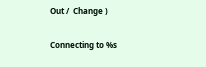Out /  Change )

Connecting to %s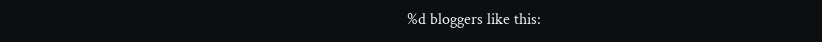%d bloggers like this: